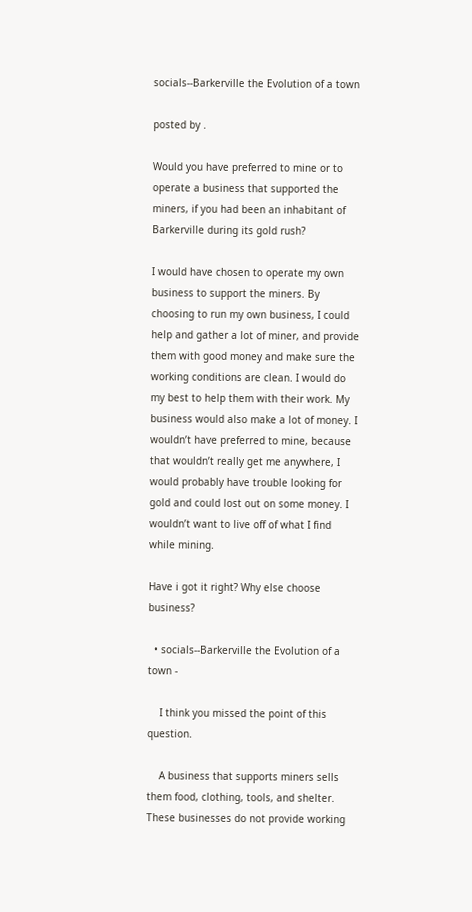socials--Barkerville the Evolution of a town

posted by .

Would you have preferred to mine or to operate a business that supported the miners, if you had been an inhabitant of Barkerville during its gold rush?

I would have chosen to operate my own business to support the miners. By choosing to run my own business, I could help and gather a lot of miner, and provide them with good money and make sure the working conditions are clean. I would do my best to help them with their work. My business would also make a lot of money. I wouldn’t have preferred to mine, because that wouldn’t really get me anywhere, I would probably have trouble looking for gold and could lost out on some money. I wouldn’t want to live off of what I find while mining.

Have i got it right? Why else choose business?

  • socials--Barkerville the Evolution of a town -

    I think you missed the point of this question.

    A business that supports miners sells them food, clothing, tools, and shelter. These businesses do not provide working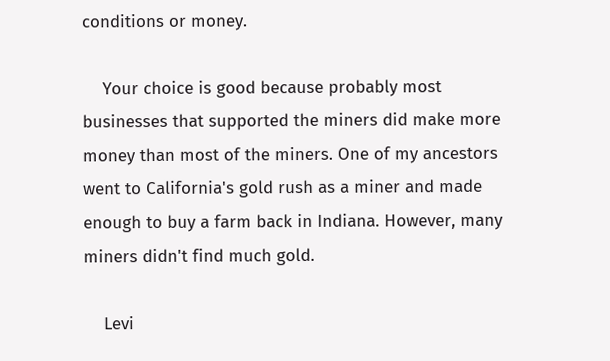conditions or money.

    Your choice is good because probably most businesses that supported the miners did make more money than most of the miners. One of my ancestors went to California's gold rush as a miner and made enough to buy a farm back in Indiana. However, many miners didn't find much gold.

    Levi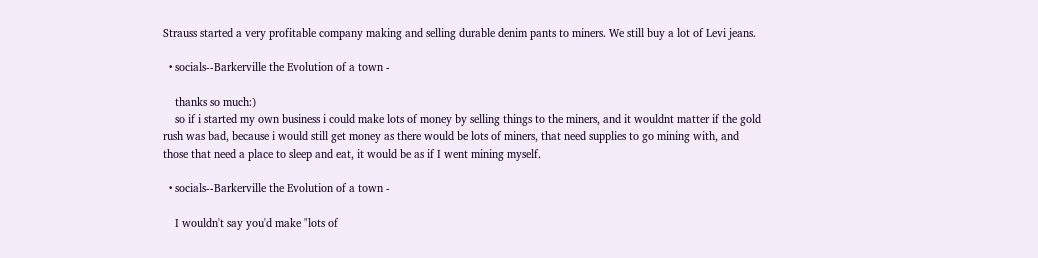Strauss started a very profitable company making and selling durable denim pants to miners. We still buy a lot of Levi jeans.

  • socials--Barkerville the Evolution of a town -

    thanks so much:)
    so if i started my own business i could make lots of money by selling things to the miners, and it wouldnt matter if the gold rush was bad, because i would still get money as there would be lots of miners, that need supplies to go mining with, and those that need a place to sleep and eat, it would be as if I went mining myself.

  • socials--Barkerville the Evolution of a town -

    I wouldn't say you'd make "lots of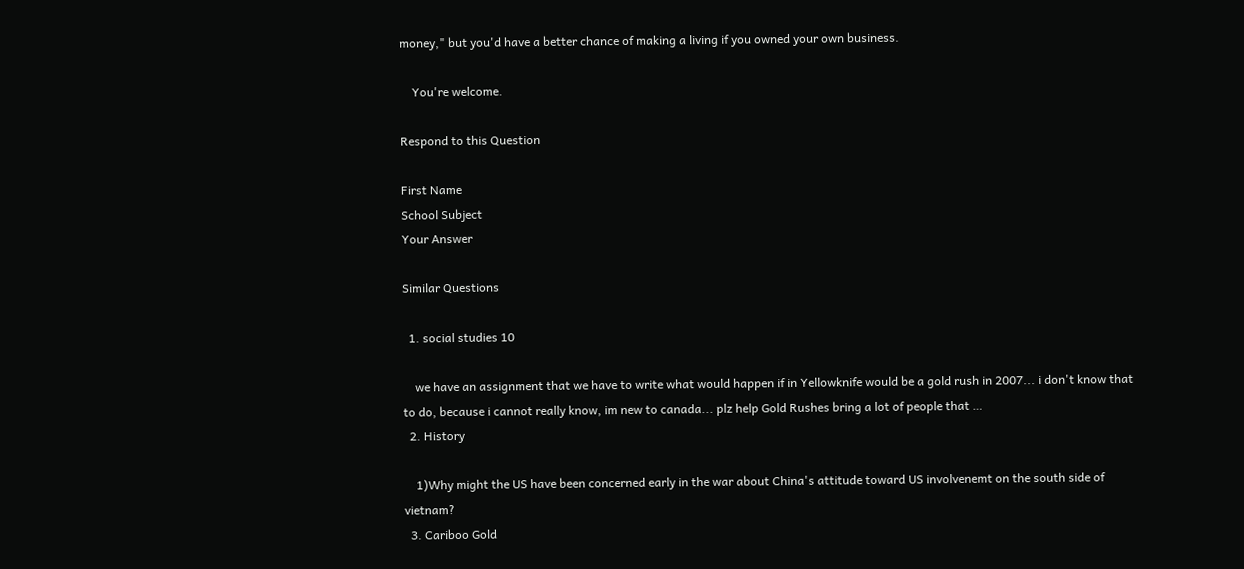money," but you'd have a better chance of making a living if you owned your own business.

    You're welcome.

Respond to this Question

First Name
School Subject
Your Answer

Similar Questions

  1. social studies 10

    we have an assignment that we have to write what would happen if in Yellowknife would be a gold rush in 2007... i don't know that to do, because i cannot really know, im new to canada... plz help Gold Rushes bring a lot of people that …
  2. History

    1)Why might the US have been concerned early in the war about China's attitude toward US involvenemt on the south side of vietnam?
  3. Cariboo Gold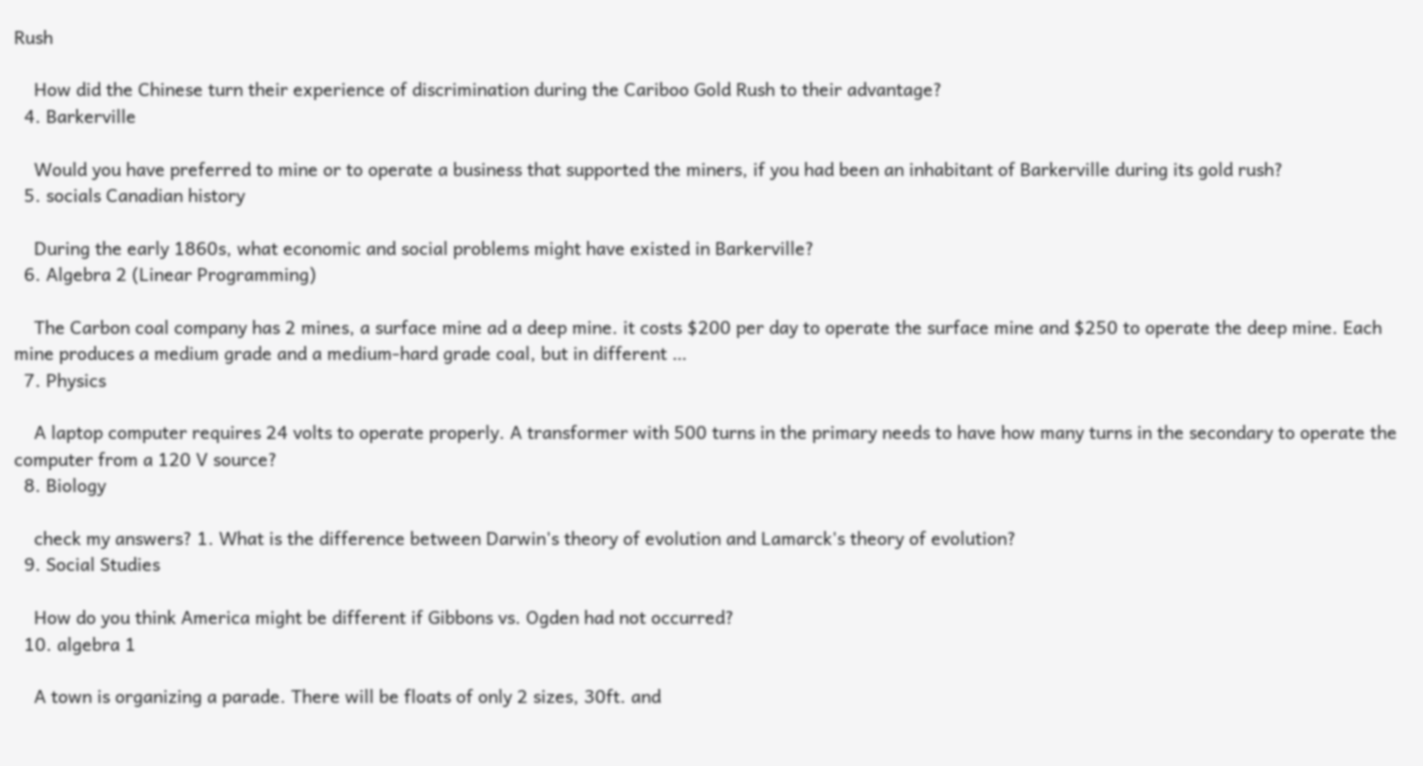Rush

    How did the Chinese turn their experience of discrimination during the Cariboo Gold Rush to their advantage?
  4. Barkerville

    Would you have preferred to mine or to operate a business that supported the miners, if you had been an inhabitant of Barkerville during its gold rush?
  5. socials Canadian history

    During the early 1860s, what economic and social problems might have existed in Barkerville?
  6. Algebra 2 (Linear Programming)

    The Carbon coal company has 2 mines, a surface mine ad a deep mine. it costs $200 per day to operate the surface mine and $250 to operate the deep mine. Each mine produces a medium grade and a medium-hard grade coal, but in different …
  7. Physics

    A laptop computer requires 24 volts to operate properly. A transformer with 500 turns in the primary needs to have how many turns in the secondary to operate the computer from a 120 V source?
  8. Biology

    check my answers? 1. What is the difference between Darwin's theory of evolution and Lamarck's theory of evolution?
  9. Social Studies

    How do you think America might be different if Gibbons vs. Ogden had not occurred?
  10. algebra 1

    A town is organizing a parade. There will be floats of only 2 sizes, 30ft. and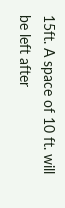15ft. A space of 10 ft. will be left after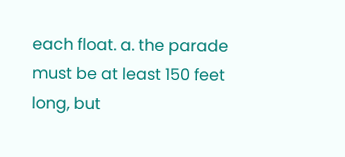each float. a. the parade must be at least 150 feet long, but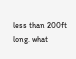less than 200ft long. what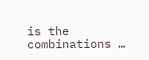is the combinations …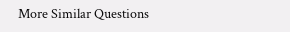More Similar Questions